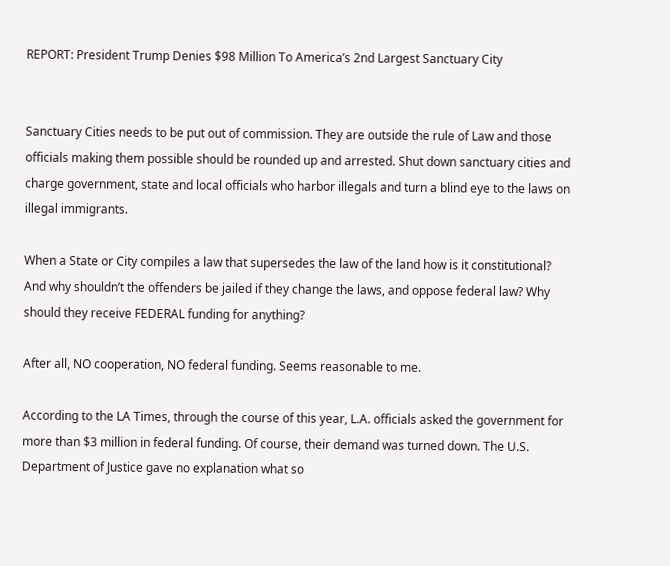REPORT: President Trump Denies $98 Million To America’s 2nd Largest Sanctuary City


Sanctuary Cities needs to be put out of commission. They are outside the rule of Law and those officials making them possible should be rounded up and arrested. Shut down sanctuary cities and charge government, state and local officials who harbor illegals and turn a blind eye to the laws on illegal immigrants.

When a State or City compiles a law that supersedes the law of the land how is it constitutional? And why shouldn’t the offenders be jailed if they change the laws, and oppose federal law? Why should they receive FEDERAL funding for anything?

After all, NO cooperation, NO federal funding. Seems reasonable to me.

According to the LA Times, through the course of this year, L.A. officials asked the government for more than $3 million in federal funding. Of course, their demand was turned down. The U.S. Department of Justice gave no explanation what so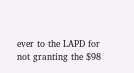ever to the LAPD for not granting the $98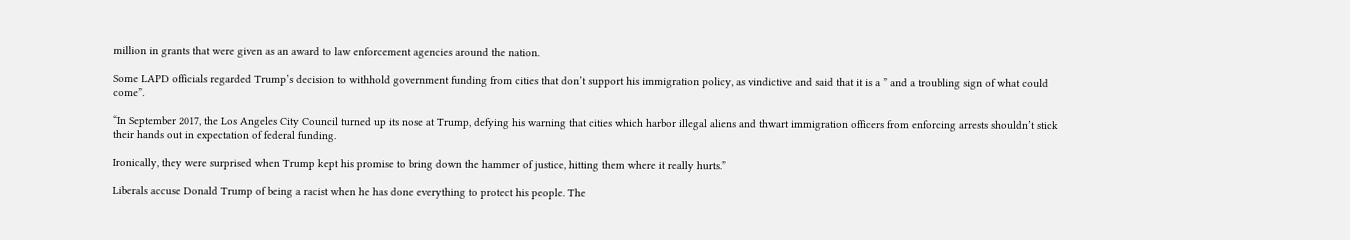million in grants that were given as an award to law enforcement agencies around the nation.

Some LAPD officials regarded Trump’s decision to withhold government funding from cities that don’t support his immigration policy, as vindictive and said that it is a ” and a troubling sign of what could come”.

“In September 2017, the Los Angeles City Council turned up its nose at Trump, defying his warning that cities which harbor illegal aliens and thwart immigration officers from enforcing arrests shouldn’t stick their hands out in expectation of federal funding.

Ironically, they were surprised when Trump kept his promise to bring down the hammer of justice, hitting them where it really hurts.”

Liberals accuse Donald Trump of being a racist when he has done everything to protect his people. The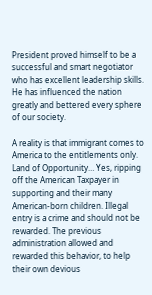President proved himself to be a successful and smart negotiator who has excellent leadership skills. He has influenced the nation greatly and bettered every sphere of our society.

A reality is that immigrant comes to America to the entitlements only. Land of Opportunity… Yes, ripping off the American Taxpayer in supporting and their many American-born children. Illegal entry is a crime and should not be rewarded. The previous administration allowed and rewarded this behavior, to help their own devious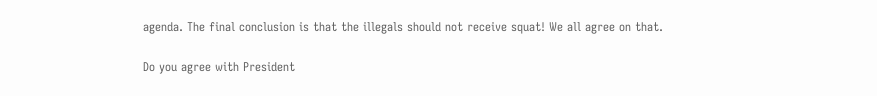agenda. The final conclusion is that the illegals should not receive squat! We all agree on that.

Do you agree with President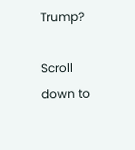Trump?

Scroll down to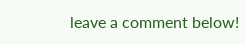leave a comment below!